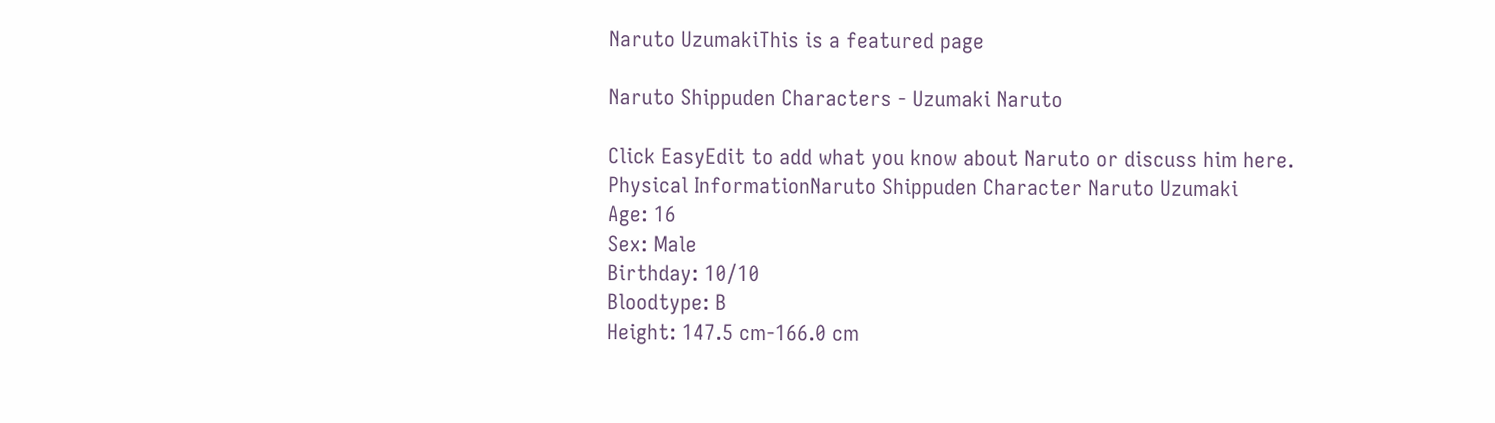Naruto UzumakiThis is a featured page

Naruto Shippuden Characters - Uzumaki Naruto

Click EasyEdit to add what you know about Naruto or discuss him here.
Physical InformationNaruto Shippuden Character Naruto Uzumaki
Age: 16
Sex: Male
Birthday: 10/10
Bloodtype: B
Height: 147.5 cm-166.0 cm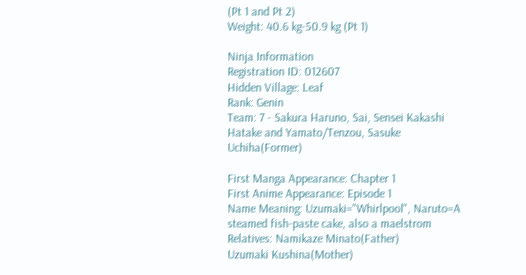(Pt 1 and Pt 2)
Weight: 40.6 kg-50.9 kg (Pt 1)

Ninja Information
Registration ID: 012607
Hidden Village: Leaf
Rank: Genin
Team: 7 - Sakura Haruno, Sai, Sensei Kakashi Hatake and Yamato/Tenzou, Sasuke Uchiha(Former)

First Manga Appearance: Chapter 1
First Anime Appearance: Episode 1
Name Meaning: Uzumaki="Whirlpool", Naruto=A steamed fish-paste cake, also a maelstrom
Relatives: Namikaze Minato(Father)
Uzumaki Kushina(Mother)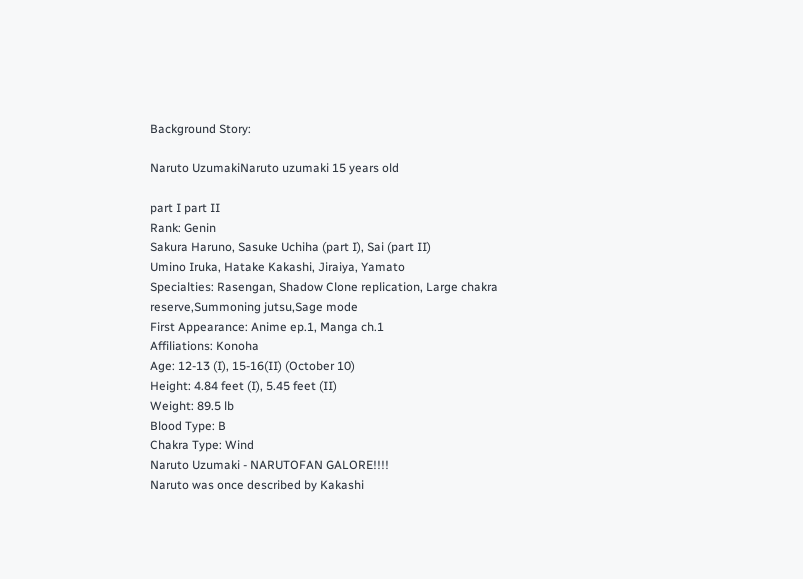Background Story:

Naruto UzumakiNaruto uzumaki 15 years old

part I part II
Rank: Genin
Sakura Haruno, Sasuke Uchiha (part I), Sai (part II)
Umino Iruka, Hatake Kakashi, Jiraiya, Yamato
Specialties: Rasengan, Shadow Clone replication, Large chakra reserve,Summoning jutsu,Sage mode
First Appearance: Anime ep.1, Manga ch.1
Affiliations: Konoha
Age: 12-13 (I), 15-16(II) (October 10)
Height: 4.84 feet (I), 5.45 feet (II)
Weight: 89.5 lb
Blood Type: B
Chakra Type: Wind
Naruto Uzumaki - NARUTOFAN GALORE!!!!
Naruto was once described by Kakashi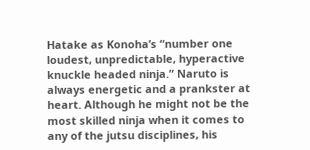Hatake as Konoha’s “number one loudest, unpredictable, hyperactive knuckle headed ninja.” Naruto is always energetic and a prankster at heart. Although he might not be the most skilled ninja when it comes to any of the jutsu disciplines, his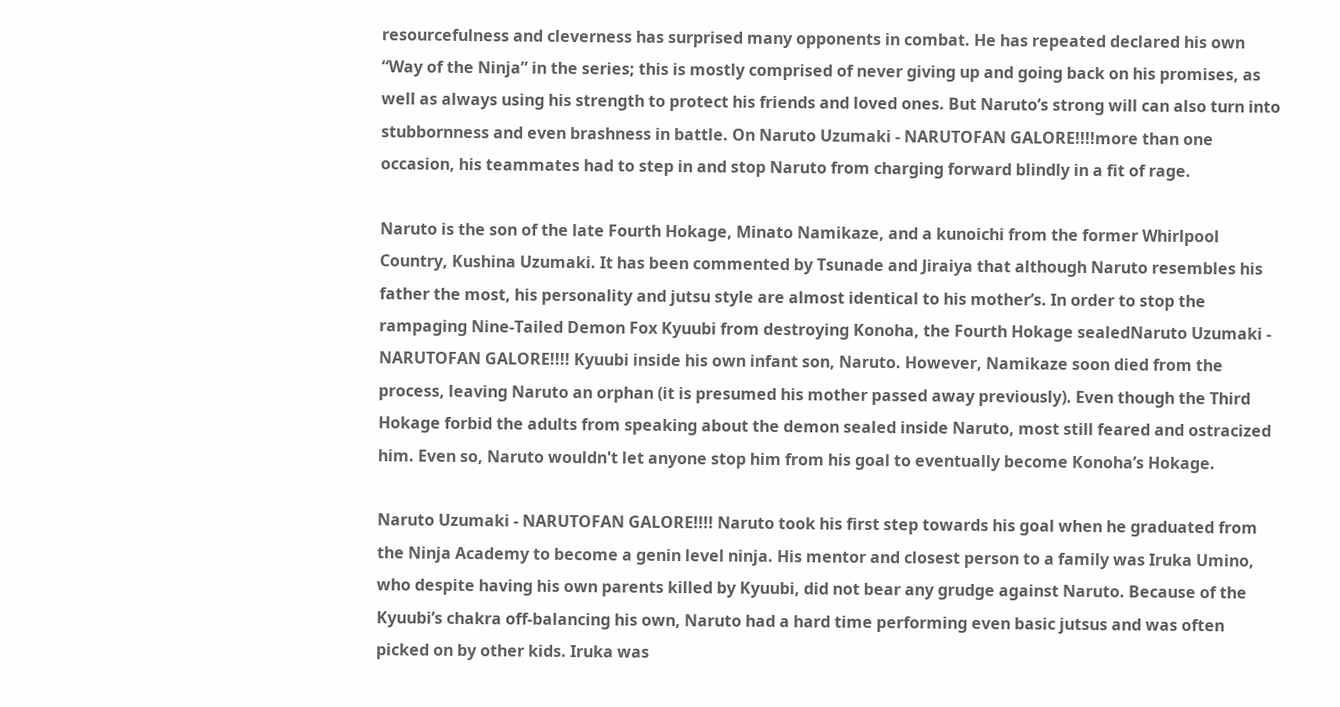resourcefulness and cleverness has surprised many opponents in combat. He has repeated declared his own “Way of the Ninja” in the series; this is mostly comprised of never giving up and going back on his promises, as well as always using his strength to protect his friends and loved ones. But Naruto’s strong will can also turn into stubbornness and even brashness in battle. On Naruto Uzumaki - NARUTOFAN GALORE!!!!more than one occasion, his teammates had to step in and stop Naruto from charging forward blindly in a fit of rage.

Naruto is the son of the late Fourth Hokage, Minato Namikaze, and a kunoichi from the former Whirlpool Country, Kushina Uzumaki. It has been commented by Tsunade and Jiraiya that although Naruto resembles his father the most, his personality and jutsu style are almost identical to his mother’s. In order to stop the rampaging Nine-Tailed Demon Fox Kyuubi from destroying Konoha, the Fourth Hokage sealedNaruto Uzumaki - NARUTOFAN GALORE!!!! Kyuubi inside his own infant son, Naruto. However, Namikaze soon died from the process, leaving Naruto an orphan (it is presumed his mother passed away previously). Even though the Third Hokage forbid the adults from speaking about the demon sealed inside Naruto, most still feared and ostracized him. Even so, Naruto wouldn't let anyone stop him from his goal to eventually become Konoha’s Hokage.

Naruto Uzumaki - NARUTOFAN GALORE!!!! Naruto took his first step towards his goal when he graduated from the Ninja Academy to become a genin level ninja. His mentor and closest person to a family was Iruka Umino, who despite having his own parents killed by Kyuubi, did not bear any grudge against Naruto. Because of the Kyuubi’s chakra off-balancing his own, Naruto had a hard time performing even basic jutsus and was often picked on by other kids. Iruka was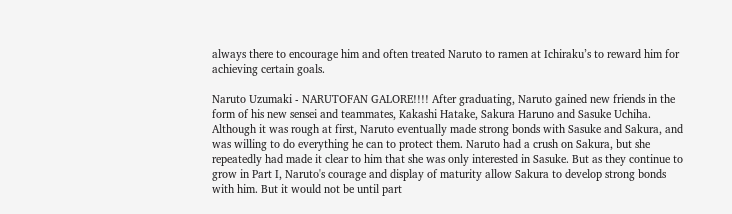always there to encourage him and often treated Naruto to ramen at Ichiraku’s to reward him for achieving certain goals.

Naruto Uzumaki - NARUTOFAN GALORE!!!! After graduating, Naruto gained new friends in the form of his new sensei and teammates, Kakashi Hatake, Sakura Haruno and Sasuke Uchiha. Although it was rough at first, Naruto eventually made strong bonds with Sasuke and Sakura, and was willing to do everything he can to protect them. Naruto had a crush on Sakura, but she repeatedly had made it clear to him that she was only interested in Sasuke. But as they continue to grow in Part I, Naruto's courage and display of maturity allow Sakura to develop strong bonds with him. But it would not be until part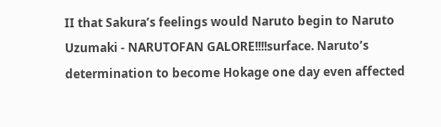II that Sakura’s feelings would Naruto begin to Naruto Uzumaki - NARUTOFAN GALORE!!!!surface. Naruto’s determination to become Hokage one day even affected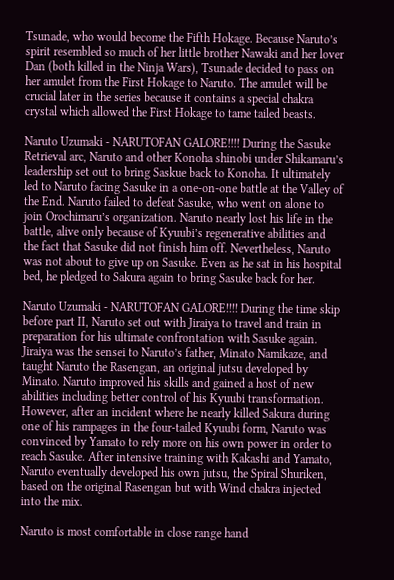Tsunade, who would become the Fifth Hokage. Because Naruto’s spirit resembled so much of her little brother Nawaki and her lover Dan (both killed in the Ninja Wars), Tsunade decided to pass on her amulet from the First Hokage to Naruto. The amulet will be crucial later in the series because it contains a special chakra crystal which allowed the First Hokage to tame tailed beasts.

Naruto Uzumaki - NARUTOFAN GALORE!!!! During the Sasuke Retrieval arc, Naruto and other Konoha shinobi under Shikamaru’s leadership set out to bring Saskue back to Konoha. It ultimately led to Naruto facing Sasuke in a one-on-one battle at the Valley of the End. Naruto failed to defeat Sasuke, who went on alone to join Orochimaru’s organization. Naruto nearly lost his life in the battle, alive only because of Kyuubi’s regenerative abilities and the fact that Sasuke did not finish him off. Nevertheless, Naruto was not about to give up on Sasuke. Even as he sat in his hospital bed, he pledged to Sakura again to bring Sasuke back for her.

Naruto Uzumaki - NARUTOFAN GALORE!!!! During the time skip before part II, Naruto set out with Jiraiya to travel and train in preparation for his ultimate confrontation with Sasuke again. Jiraiya was the sensei to Naruto’s father, Minato Namikaze, and taught Naruto the Rasengan, an original jutsu developed by Minato. Naruto improved his skills and gained a host of new abilities including better control of his Kyuubi transformation. However, after an incident where he nearly killed Sakura during one of his rampages in the four-tailed Kyuubi form, Naruto was convinced by Yamato to rely more on his own power in order to reach Sasuke. After intensive training with Kakashi and Yamato, Naruto eventually developed his own jutsu, the Spiral Shuriken, based on the original Rasengan but with Wind chakra injected into the mix.

Naruto is most comfortable in close range hand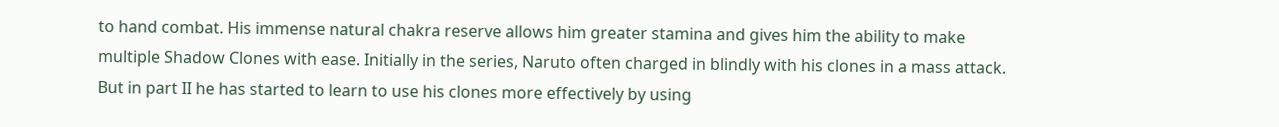to hand combat. His immense natural chakra reserve allows him greater stamina and gives him the ability to make multiple Shadow Clones with ease. Initially in the series, Naruto often charged in blindly with his clones in a mass attack. But in part II he has started to learn to use his clones more effectively by using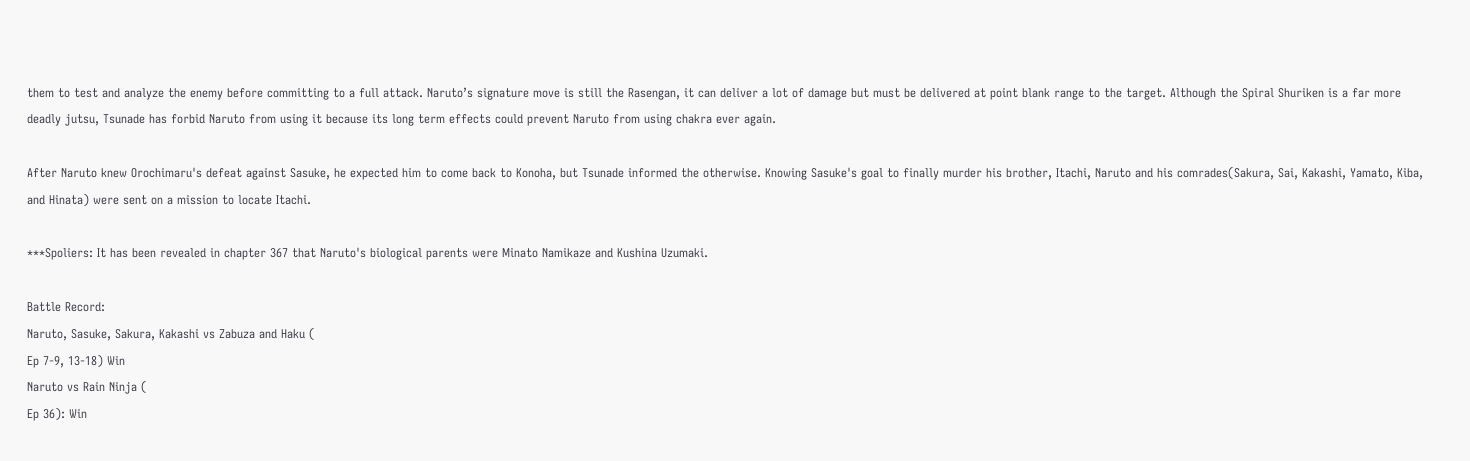them to test and analyze the enemy before committing to a full attack. Naruto’s signature move is still the Rasengan, it can deliver a lot of damage but must be delivered at point blank range to the target. Although the Spiral Shuriken is a far more deadly jutsu, Tsunade has forbid Naruto from using it because its long term effects could prevent Naruto from using chakra ever again.

After Naruto knew Orochimaru's defeat against Sasuke, he expected him to come back to Konoha, but Tsunade informed the otherwise. Knowing Sasuke's goal to finally murder his brother, Itachi, Naruto and his comrades(Sakura, Sai, Kakashi, Yamato, Kiba, and Hinata) were sent on a mission to locate Itachi.

***Spoliers: It has been revealed in chapter 367 that Naruto's biological parents were Minato Namikaze and Kushina Uzumaki.

Battle Record:
Naruto, Sasuke, Sakura, Kakashi vs Zabuza and Haku (
Ep 7-9, 13-18) Win
Naruto vs Rain Ninja (
Ep 36): Win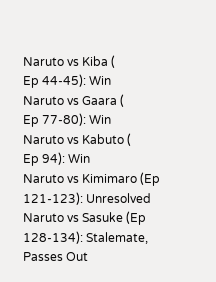Naruto vs Kiba (
Ep 44-45): Win
Naruto vs Gaara (
Ep 77-80): Win
Naruto vs Kabuto (
Ep 94): Win
Naruto vs Kimimaro (Ep 121-123): Unresolved
Naruto vs Sasuke (Ep 128-134): Stalemate, Passes Out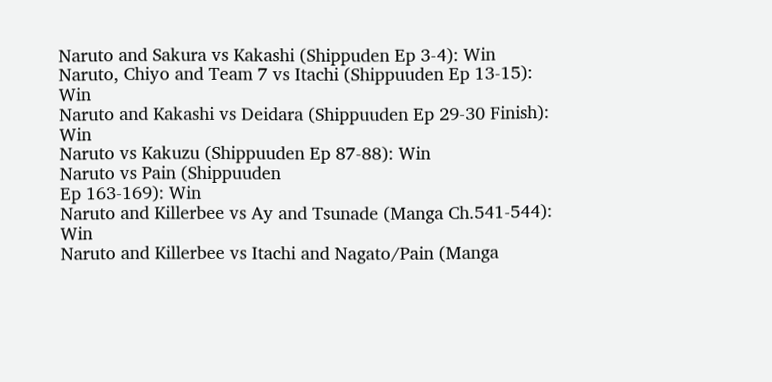Naruto and Sakura vs Kakashi (Shippuden Ep 3-4): Win
Naruto, Chiyo and Team 7 vs Itachi (Shippuuden Ep 13-15): Win
Naruto and Kakashi vs Deidara (Shippuuden Ep 29-30 Finish): Win
Naruto vs Kakuzu (Shippuuden Ep 87-88): Win
Naruto vs Pain (Shippuuden
Ep 163-169): Win
Naruto and Killerbee vs Ay and Tsunade (Manga Ch.541-544): Win
Naruto and Killerbee vs Itachi and Nagato/Pain (Manga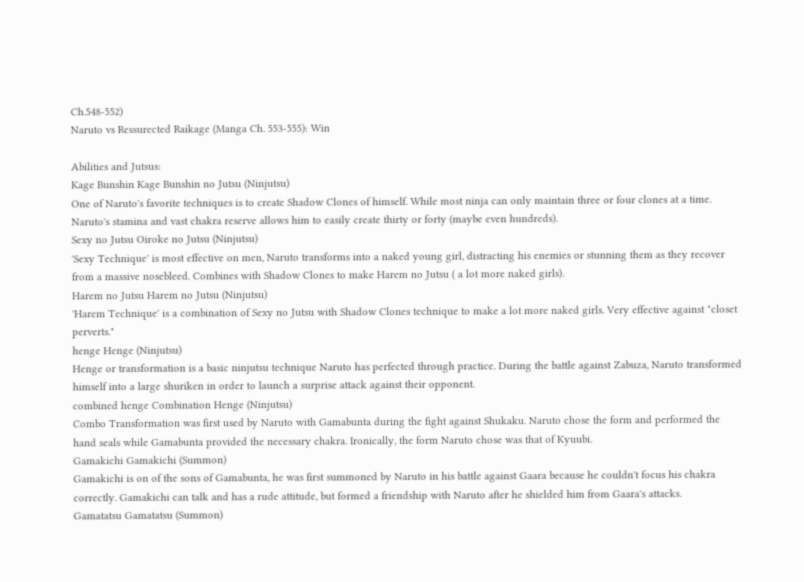Ch.548-552)
Naruto vs Ressurected Raikage (Manga Ch. 553-555): Win

Abilities and Jutsus:
Kage Bunshin Kage Bunshin no Jutsu (Ninjutsu)
One of Naruto's favorite techniques is to create Shadow Clones of himself. While most ninja can only maintain three or four clones at a time. Naruto's stamina and vast chakra reserve allows him to easily create thirty or forty (maybe even hundreds).
Sexy no Jutsu Oiroke no Jutsu (Ninjutsu)
'Sexy Technique' is most effective on men, Naruto transforms into a naked young girl, distracting his enemies or stunning them as they recover from a massive nosebleed. Combines with Shadow Clones to make Harem no Jutsu ( a lot more naked girls).
Harem no Jutsu Harem no Jutsu (Ninjutsu)
'Harem Technique' is a combination of Sexy no Jutsu with Shadow Clones technique to make a lot more naked girls. Very effective against "closet perverts."
henge Henge (Ninjutsu)
Henge or transformation is a basic ninjutsu technique Naruto has perfected through practice. During the battle against Zabuza, Naruto transformed himself into a large shuriken in order to launch a surprise attack against their opponent.
combined henge Combination Henge (Ninjutsu)
Combo Transformation was first used by Naruto with Gamabunta during the fight against Shukaku. Naruto chose the form and performed the hand seals while Gamabunta provided the necessary chakra. Ironically, the form Naruto chose was that of Kyuubi.
Gamakichi Gamakichi (Summon)
Gamakichi is on of the sons of Gamabunta, he was first summoned by Naruto in his battle against Gaara because he couldn't focus his chakra correctly. Gamakichi can talk and has a rude attitude, but formed a friendship with Naruto after he shielded him from Gaara's attacks.
Gamatatsu Gamatatsu (Summon)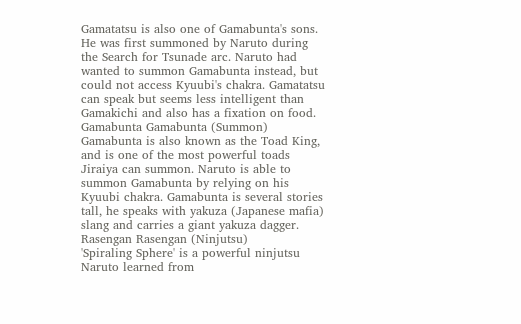Gamatatsu is also one of Gamabunta's sons. He was first summoned by Naruto during the Search for Tsunade arc. Naruto had wanted to summon Gamabunta instead, but could not access Kyuubi's chakra. Gamatatsu can speak but seems less intelligent than Gamakichi and also has a fixation on food.
Gamabunta Gamabunta (Summon)
Gamabunta is also known as the Toad King, and is one of the most powerful toads Jiraiya can summon. Naruto is able to summon Gamabunta by relying on his Kyuubi chakra. Gamabunta is several stories tall, he speaks with yakuza (Japanese mafia) slang and carries a giant yakuza dagger.
Rasengan Rasengan (Ninjutsu)
'Spiraling Sphere' is a powerful ninjutsu Naruto learned from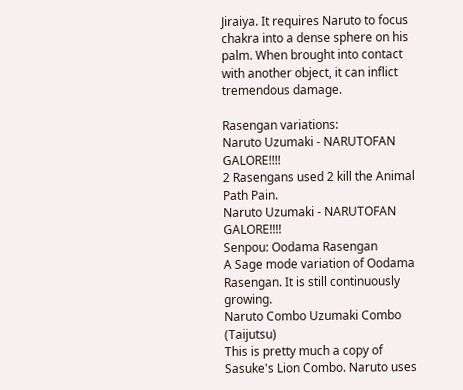Jiraiya. It requires Naruto to focus chakra into a dense sphere on his palm. When brought into contact with another object, it can inflict tremendous damage.

Rasengan variations:
Naruto Uzumaki - NARUTOFAN GALORE!!!!
2 Rasengans used 2 kill the Animal Path Pain.
Naruto Uzumaki - NARUTOFAN GALORE!!!!
Senpou: Oodama Rasengan
A Sage mode variation of Oodama Rasengan. It is still continuously growing.
Naruto Combo Uzumaki Combo (Taijutsu)
This is pretty much a copy of Sasuke's Lion Combo. Naruto uses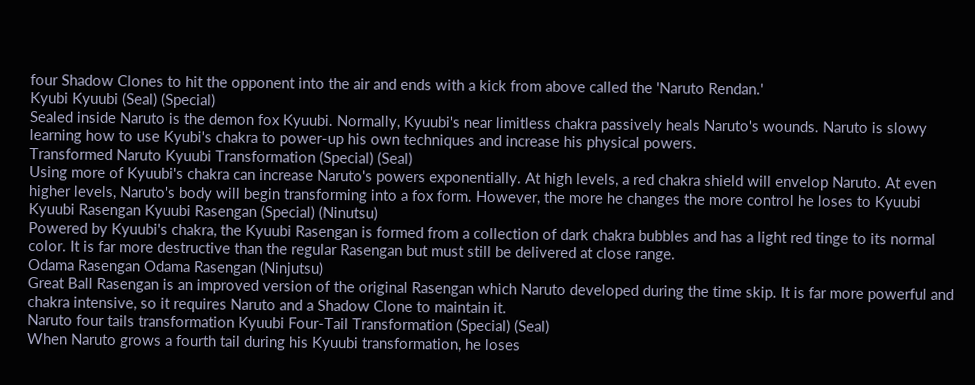four Shadow Clones to hit the opponent into the air and ends with a kick from above called the 'Naruto Rendan.'
Kyubi Kyuubi (Seal) (Special)
Sealed inside Naruto is the demon fox Kyuubi. Normally, Kyuubi's near limitless chakra passively heals Naruto's wounds. Naruto is slowy learning how to use Kyubi's chakra to power-up his own techniques and increase his physical powers.
Transformed Naruto Kyuubi Transformation (Special) (Seal)
Using more of Kyuubi's chakra can increase Naruto's powers exponentially. At high levels, a red chakra shield will envelop Naruto. At even higher levels, Naruto's body will begin transforming into a fox form. However, the more he changes the more control he loses to Kyuubi
Kyuubi Rasengan Kyuubi Rasengan (Special) (Ninutsu)
Powered by Kyuubi's chakra, the Kyuubi Rasengan is formed from a collection of dark chakra bubbles and has a light red tinge to its normal color. It is far more destructive than the regular Rasengan but must still be delivered at close range.
Odama Rasengan Odama Rasengan (Ninjutsu)
Great Ball Rasengan is an improved version of the original Rasengan which Naruto developed during the time skip. It is far more powerful and chakra intensive, so it requires Naruto and a Shadow Clone to maintain it.
Naruto four tails transformation Kyuubi Four-Tail Transformation (Special) (Seal)
When Naruto grows a fourth tail during his Kyuubi transformation, he loses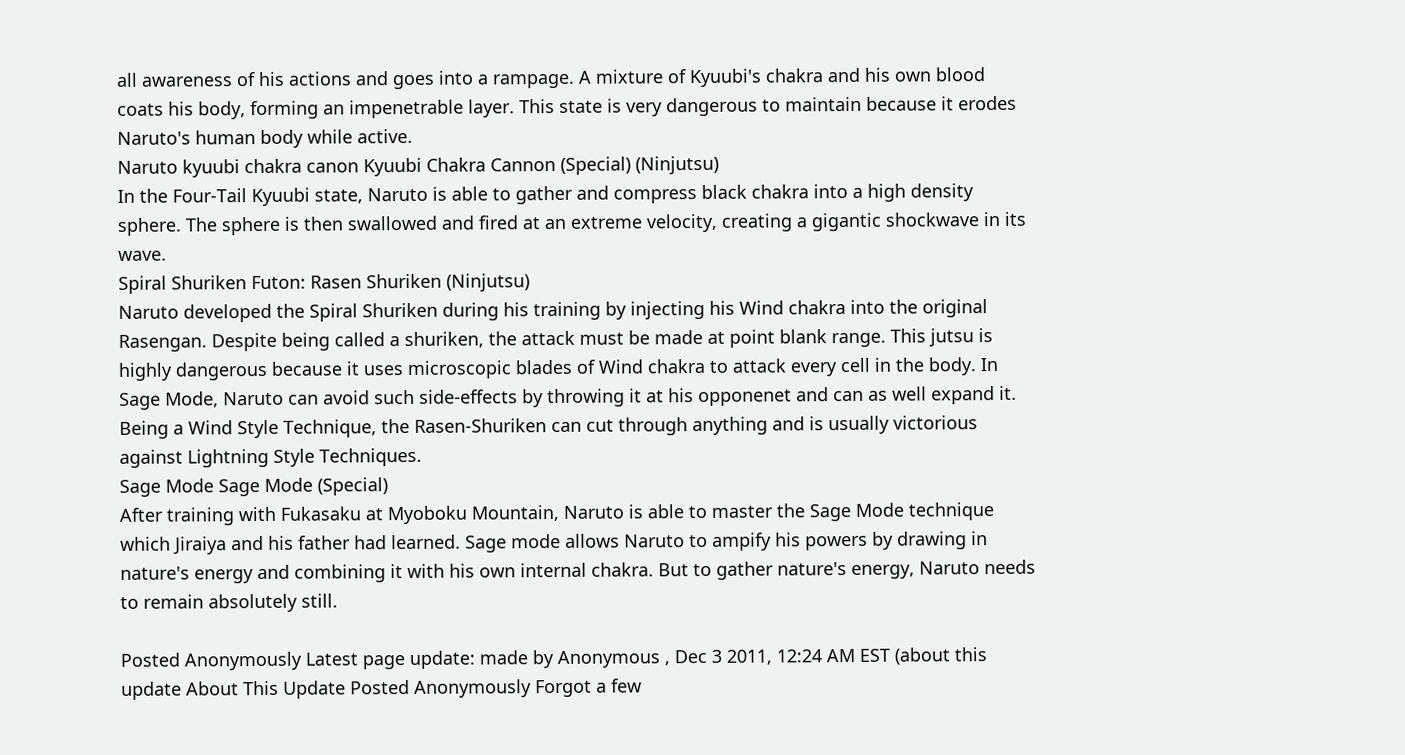all awareness of his actions and goes into a rampage. A mixture of Kyuubi's chakra and his own blood coats his body, forming an impenetrable layer. This state is very dangerous to maintain because it erodes Naruto's human body while active.
Naruto kyuubi chakra canon Kyuubi Chakra Cannon (Special) (Ninjutsu)
In the Four-Tail Kyuubi state, Naruto is able to gather and compress black chakra into a high density sphere. The sphere is then swallowed and fired at an extreme velocity, creating a gigantic shockwave in its wave.
Spiral Shuriken Futon: Rasen Shuriken (Ninjutsu)
Naruto developed the Spiral Shuriken during his training by injecting his Wind chakra into the original Rasengan. Despite being called a shuriken, the attack must be made at point blank range. This jutsu is highly dangerous because it uses microscopic blades of Wind chakra to attack every cell in the body. In Sage Mode, Naruto can avoid such side-effects by throwing it at his opponenet and can as well expand it. Being a Wind Style Technique, the Rasen-Shuriken can cut through anything and is usually victorious against Lightning Style Techniques.
Sage Mode Sage Mode (Special)
After training with Fukasaku at Myoboku Mountain, Naruto is able to master the Sage Mode technique which Jiraiya and his father had learned. Sage mode allows Naruto to ampify his powers by drawing in nature's energy and combining it with his own internal chakra. But to gather nature's energy, Naruto needs to remain absolutely still.

Posted Anonymously Latest page update: made by Anonymous , Dec 3 2011, 12:24 AM EST (about this update About This Update Posted Anonymously Forgot a few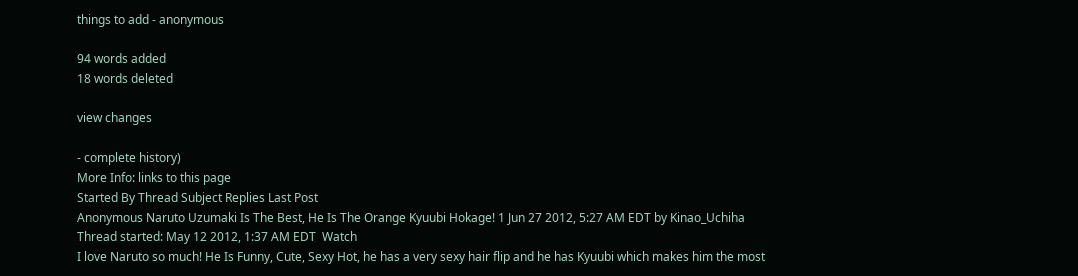things to add - anonymous

94 words added
18 words deleted

view changes

- complete history)
More Info: links to this page
Started By Thread Subject Replies Last Post
Anonymous Naruto Uzumaki Is The Best, He Is The Orange Kyuubi Hokage! 1 Jun 27 2012, 5:27 AM EDT by Kinao_Uchiha
Thread started: May 12 2012, 1:37 AM EDT  Watch
I love Naruto so much! He Is Funny, Cute, Sexy Hot, he has a very sexy hair flip and he has Kyuubi which makes him the most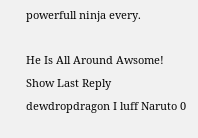powerfull ninja every.

He Is All Around Awsome!
Show Last Reply
dewdropdragon I luff Naruto 0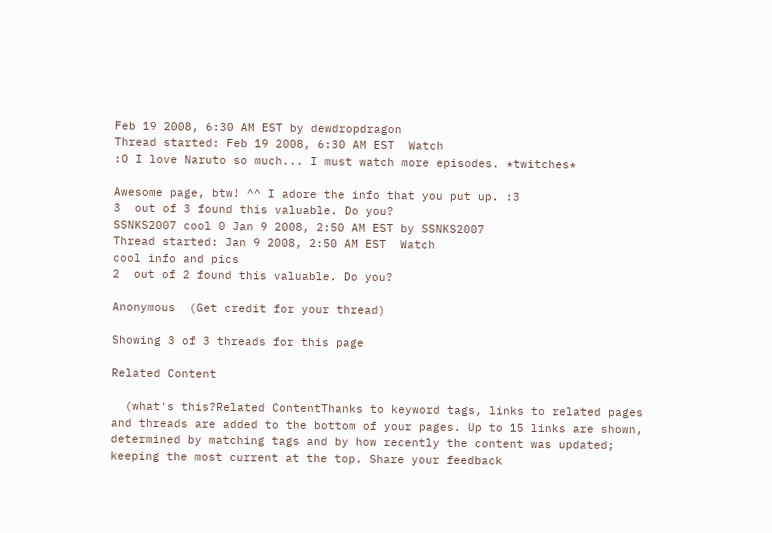Feb 19 2008, 6:30 AM EST by dewdropdragon
Thread started: Feb 19 2008, 6:30 AM EST  Watch
:O I love Naruto so much... I must watch more episodes. *twitches*

Awesome page, btw! ^^ I adore the info that you put up. :3
3  out of 3 found this valuable. Do you?
SSNKS2007 cool 0 Jan 9 2008, 2:50 AM EST by SSNKS2007
Thread started: Jan 9 2008, 2:50 AM EST  Watch
cool info and pics
2  out of 2 found this valuable. Do you?

Anonymous  (Get credit for your thread)

Showing 3 of 3 threads for this page

Related Content

  (what's this?Related ContentThanks to keyword tags, links to related pages and threads are added to the bottom of your pages. Up to 15 links are shown, determined by matching tags and by how recently the content was updated; keeping the most current at the top. Share your feedback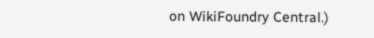on WikiFoundry Central.)